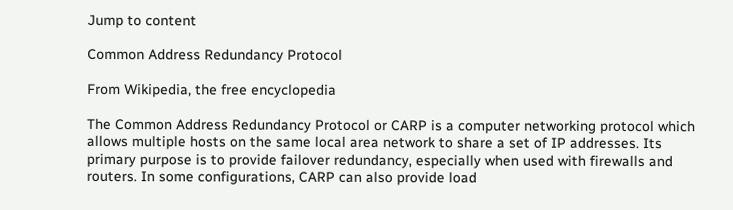Jump to content

Common Address Redundancy Protocol

From Wikipedia, the free encyclopedia

The Common Address Redundancy Protocol or CARP is a computer networking protocol which allows multiple hosts on the same local area network to share a set of IP addresses. Its primary purpose is to provide failover redundancy, especially when used with firewalls and routers. In some configurations, CARP can also provide load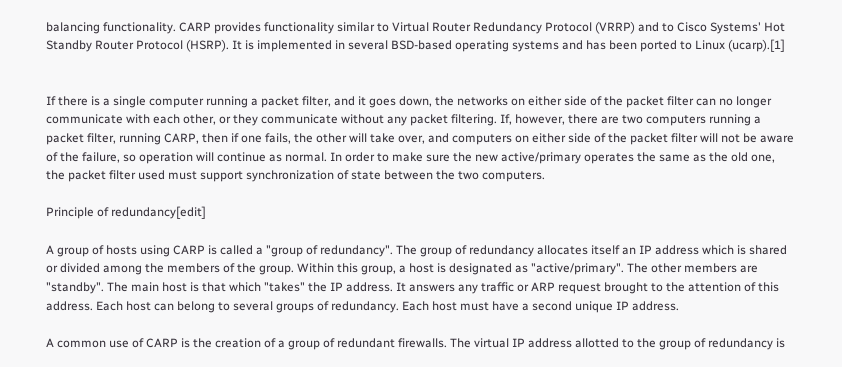balancing functionality. CARP provides functionality similar to Virtual Router Redundancy Protocol (VRRP) and to Cisco Systems' Hot Standby Router Protocol (HSRP). It is implemented in several BSD-based operating systems and has been ported to Linux (ucarp).[1]


If there is a single computer running a packet filter, and it goes down, the networks on either side of the packet filter can no longer communicate with each other, or they communicate without any packet filtering. If, however, there are two computers running a packet filter, running CARP, then if one fails, the other will take over, and computers on either side of the packet filter will not be aware of the failure, so operation will continue as normal. In order to make sure the new active/primary operates the same as the old one, the packet filter used must support synchronization of state between the two computers.

Principle of redundancy[edit]

A group of hosts using CARP is called a "group of redundancy". The group of redundancy allocates itself an IP address which is shared or divided among the members of the group. Within this group, a host is designated as "active/primary". The other members are "standby". The main host is that which "takes" the IP address. It answers any traffic or ARP request brought to the attention of this address. Each host can belong to several groups of redundancy. Each host must have a second unique IP address.

A common use of CARP is the creation of a group of redundant firewalls. The virtual IP address allotted to the group of redundancy is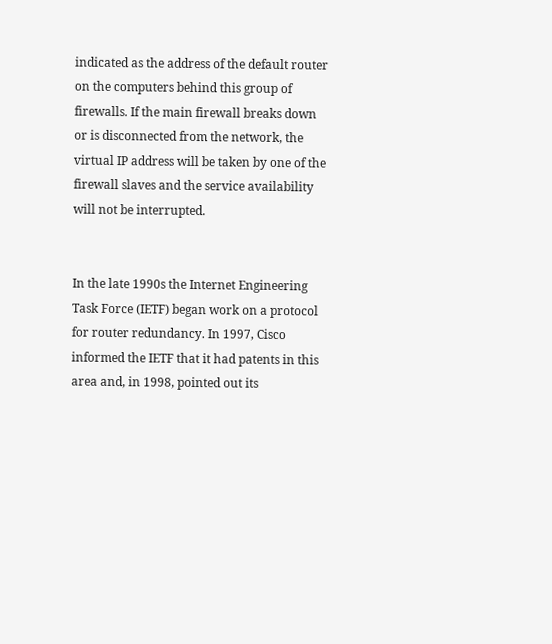indicated as the address of the default router on the computers behind this group of firewalls. If the main firewall breaks down or is disconnected from the network, the virtual IP address will be taken by one of the firewall slaves and the service availability will not be interrupted.


In the late 1990s the Internet Engineering Task Force (IETF) began work on a protocol for router redundancy. In 1997, Cisco informed the IETF that it had patents in this area and, in 1998, pointed out its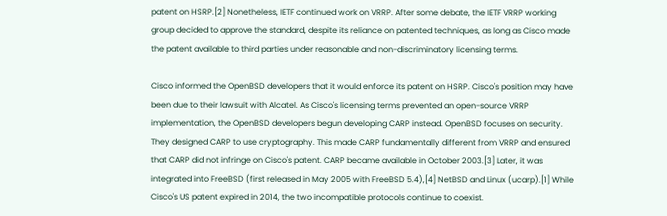patent on HSRP.[2] Nonetheless, IETF continued work on VRRP. After some debate, the IETF VRRP working group decided to approve the standard, despite its reliance on patented techniques, as long as Cisco made the patent available to third parties under reasonable and non-discriminatory licensing terms.

Cisco informed the OpenBSD developers that it would enforce its patent on HSRP. Cisco's position may have been due to their lawsuit with Alcatel. As Cisco's licensing terms prevented an open-source VRRP implementation, the OpenBSD developers begun developing CARP instead. OpenBSD focuses on security. They designed CARP to use cryptography. This made CARP fundamentally different from VRRP and ensured that CARP did not infringe on Cisco's patent. CARP became available in October 2003.[3] Later, it was integrated into FreeBSD (first released in May 2005 with FreeBSD 5.4),[4] NetBSD and Linux (ucarp).[1] While Cisco's US patent expired in 2014, the two incompatible protocols continue to coexist.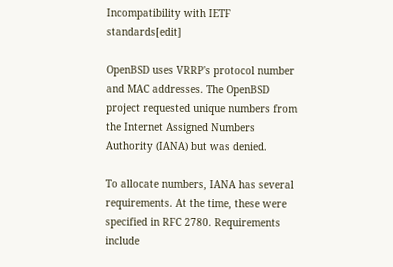Incompatibility with IETF standards[edit]

OpenBSD uses VRRP's protocol number and MAC addresses. The OpenBSD project requested unique numbers from the Internet Assigned Numbers Authority (IANA) but was denied.

To allocate numbers, IANA has several requirements. At the time, these were specified in RFC 2780. Requirements include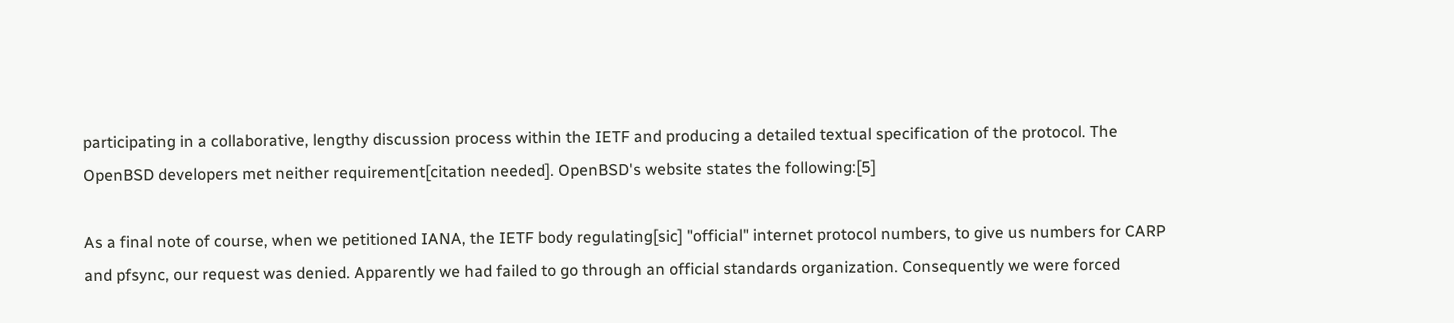participating in a collaborative, lengthy discussion process within the IETF and producing a detailed textual specification of the protocol. The OpenBSD developers met neither requirement[citation needed]. OpenBSD's website states the following:[5]

As a final note of course, when we petitioned IANA, the IETF body regulating[sic] "official" internet protocol numbers, to give us numbers for CARP and pfsync, our request was denied. Apparently we had failed to go through an official standards organization. Consequently we were forced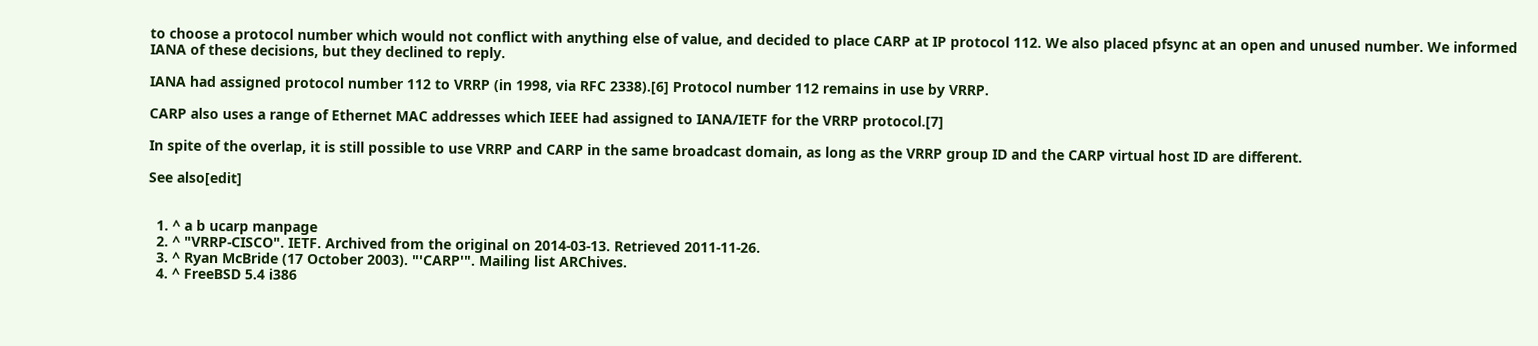to choose a protocol number which would not conflict with anything else of value, and decided to place CARP at IP protocol 112. We also placed pfsync at an open and unused number. We informed IANA of these decisions, but they declined to reply.

IANA had assigned protocol number 112 to VRRP (in 1998, via RFC 2338).[6] Protocol number 112 remains in use by VRRP.

CARP also uses a range of Ethernet MAC addresses which IEEE had assigned to IANA/IETF for the VRRP protocol.[7]

In spite of the overlap, it is still possible to use VRRP and CARP in the same broadcast domain, as long as the VRRP group ID and the CARP virtual host ID are different.

See also[edit]


  1. ^ a b ucarp manpage
  2. ^ "VRRP-CISCO". IETF. Archived from the original on 2014-03-13. Retrieved 2011-11-26.
  3. ^ Ryan McBride (17 October 2003). "'CARP'". Mailing list ARChives.
  4. ^ FreeBSD 5.4 i386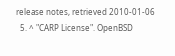release notes, retrieved 2010-01-06
  5. ^ "CARP License". OpenBSD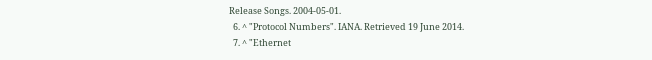Release Songs. 2004-05-01.
  6. ^ "Protocol Numbers". IANA. Retrieved 19 June 2014.
  7. ^ "Ethernet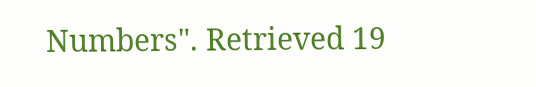Numbers". Retrieved 19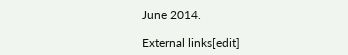June 2014.

External links[edit]